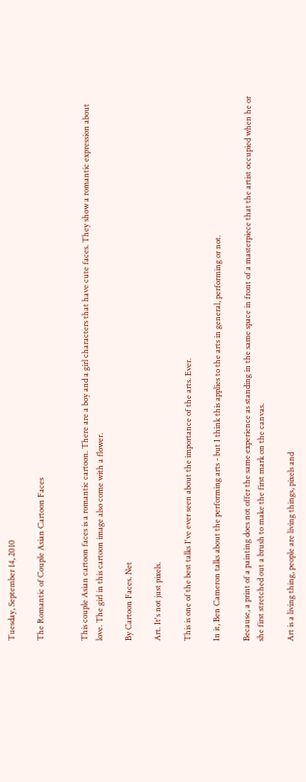Tuesday, September 14, 2010

The Romantic of Couple Asian Cartoon Faces


This couple Asian cartoon faces is a romantic cartoon. There are a boy and a girl characters that have cute faces. They show a romantic expression about love. The girl in this cartoon image also come with a flower.

By Cartoon Faces. Net

Art. It's not just pixels.

This is one of the best talks I've ever seen about the importance of the arts. Ever.

In it, Ben Cameron talks about the performing arts - but I think this applies to the arts in general, performing or not.

Because, a print of a painting does not offer the same experience as standing in the same space in front of a masterpiece that the artist occupied when he or she first stretched out a brush to make the first mark on the canvas.

Art is a living thing, people are living things, pixels and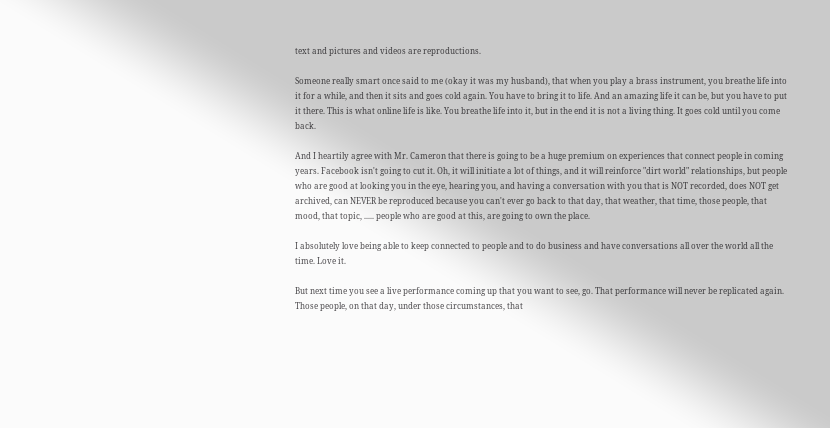text and pictures and videos are reproductions.

Someone really smart once said to me (okay it was my husband), that when you play a brass instrument, you breathe life into it for a while, and then it sits and goes cold again. You have to bring it to life. And an amazing life it can be, but you have to put it there. This is what online life is like. You breathe life into it, but in the end it is not a living thing. It goes cold until you come back.

And I heartily agree with Mr. Cameron that there is going to be a huge premium on experiences that connect people in coming years. Facebook isn't going to cut it. Oh, it will initiate a lot of things, and it will reinforce "dirt world" relationships, but people who are good at looking you in the eye, hearing you, and having a conversation with you that is NOT recorded, does NOT get archived, can NEVER be reproduced because you can't ever go back to that day, that weather, that time, those people, that mood, that topic, ..... people who are good at this, are going to own the place.

I absolutely love being able to keep connected to people and to do business and have conversations all over the world all the time. Love it.

But next time you see a live performance coming up that you want to see, go. That performance will never be replicated again. Those people, on that day, under those circumstances, that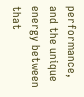performance, and the unique energy between that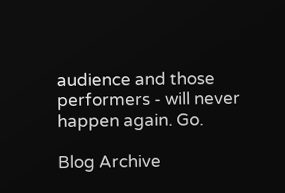audience and those performers - will never happen again. Go.

Blog Archive